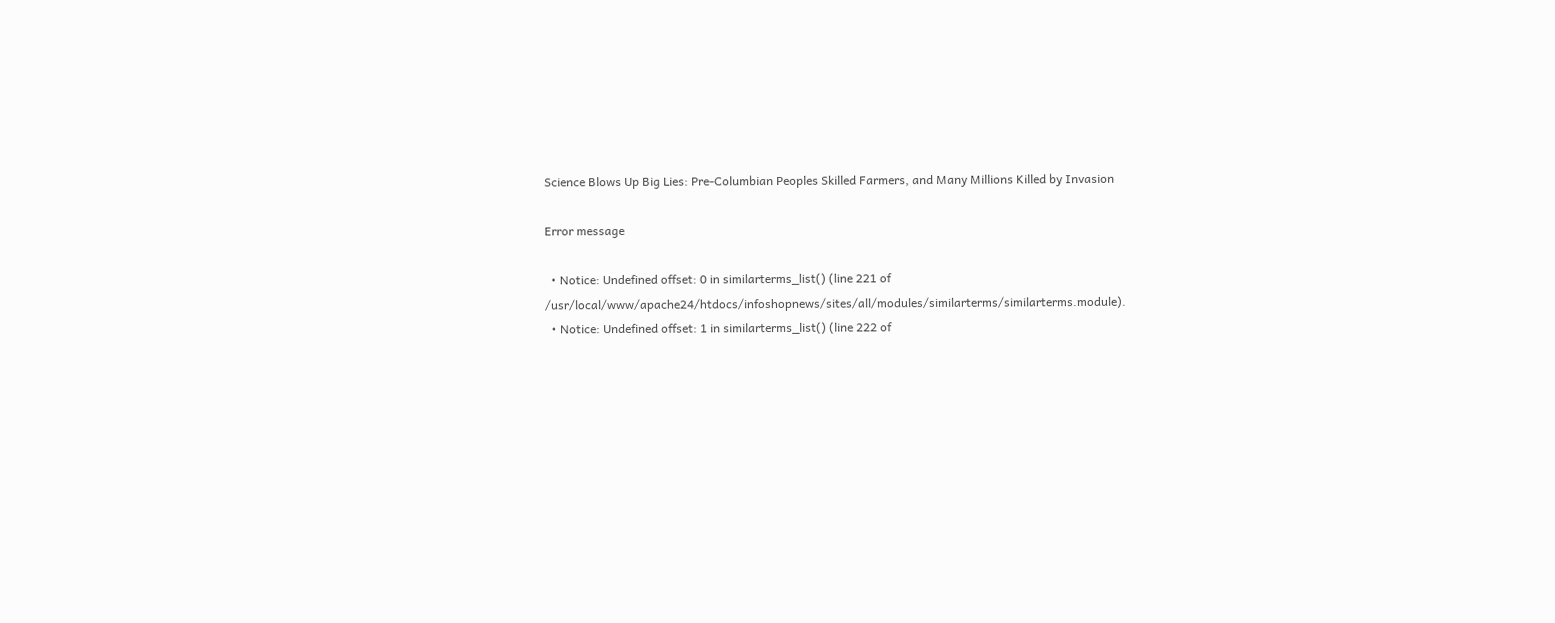Science Blows Up Big Lies: Pre-Columbian Peoples Skilled Farmers, and Many Millions Killed by Invasion

Error message

  • Notice: Undefined offset: 0 in similarterms_list() (line 221 of /usr/local/www/apache24/htdocs/infoshopnews/sites/all/modules/similarterms/similarterms.module).
  • Notice: Undefined offset: 1 in similarterms_list() (line 222 of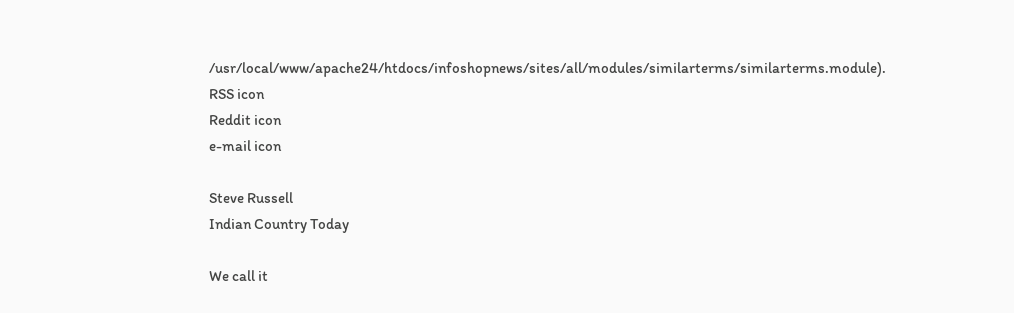/usr/local/www/apache24/htdocs/infoshopnews/sites/all/modules/similarterms/similarterms.module).
RSS icon
Reddit icon
e-mail icon

Steve Russell
Indian Country Today

We call it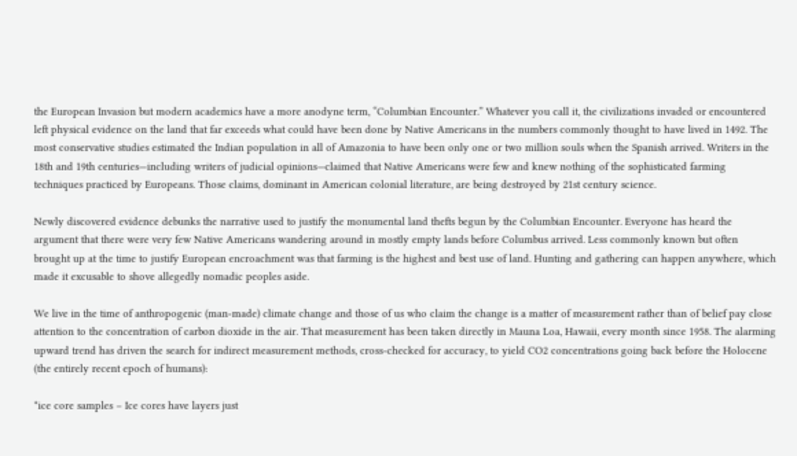the European Invasion but modern academics have a more anodyne term, “Columbian Encounter.” Whatever you call it, the civilizations invaded or encountered left physical evidence on the land that far exceeds what could have been done by Native Americans in the numbers commonly thought to have lived in 1492. The most conservative studies estimated the Indian population in all of Amazonia to have been only one or two million souls when the Spanish arrived. Writers in the 18th and 19th centuries—including writers of judicial opinions—claimed that Native Americans were few and knew nothing of the sophisticated farming techniques practiced by Europeans. Those claims, dominant in American colonial literature, are being destroyed by 21st century science.

Newly discovered evidence debunks the narrative used to justify the monumental land thefts begun by the Columbian Encounter. Everyone has heard the argument that there were very few Native Americans wandering around in mostly empty lands before Columbus arrived. Less commonly known but often brought up at the time to justify European encroachment was that farming is the highest and best use of land. Hunting and gathering can happen anywhere, which made it excusable to shove allegedly nomadic peoples aside.

We live in the time of anthropogenic (man-made) climate change and those of us who claim the change is a matter of measurement rather than of belief pay close attention to the concentration of carbon dioxide in the air. That measurement has been taken directly in Mauna Loa, Hawaii, every month since 1958. The alarming upward trend has driven the search for indirect measurement methods, cross-checked for accuracy, to yield CO2 concentrations going back before the Holocene (the entirely recent epoch of humans):

*ice core samples – Ice cores have layers just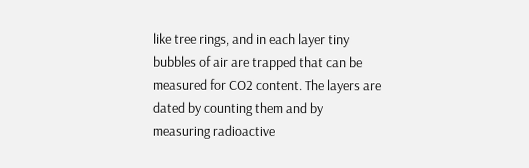like tree rings, and in each layer tiny bubbles of air are trapped that can be measured for CO2 content. The layers are dated by counting them and by measuring radioactive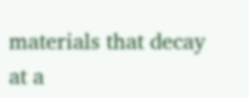materials that decay at a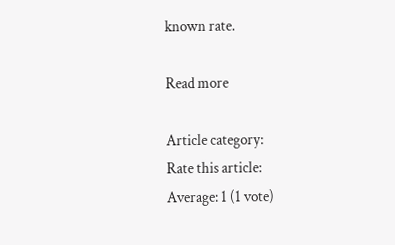known rate.

Read more

Article category:
Rate this article:
Average: 1 (1 vote)